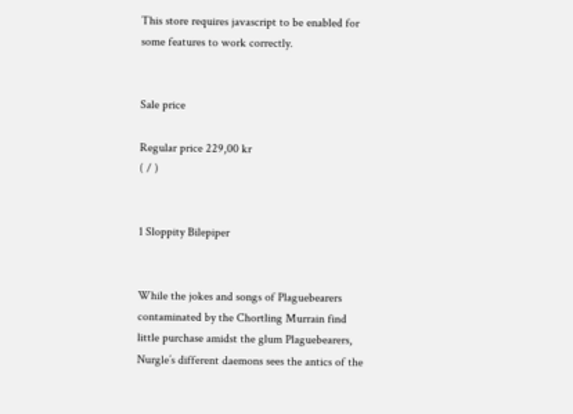This store requires javascript to be enabled for some features to work correctly.


Sale price

Regular price 229,00 kr
( / )


1 Sloppity Bilepiper


While the jokes and songs of Plaguebearers contaminated by the Chortling Murrain find little purchase amidst the glum Plaguebearers, Nurgle’s different daemons sees the antics of the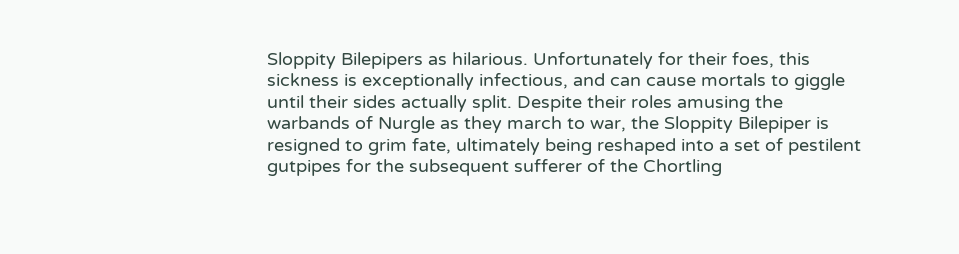Sloppity Bilepipers as hilarious. Unfortunately for their foes, this sickness is exceptionally infectious, and can cause mortals to giggle until their sides actually split. Despite their roles amusing the warbands of Nurgle as they march to war, the Sloppity Bilepiper is resigned to grim fate, ultimately being reshaped into a set of pestilent gutpipes for the subsequent sufferer of the Chortling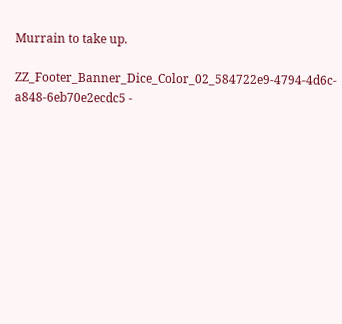Murrain to take up.

ZZ_Footer_Banner_Dice_Color_02_584722e9-4794-4d6c-a848-6eb70e2ecdc5 -